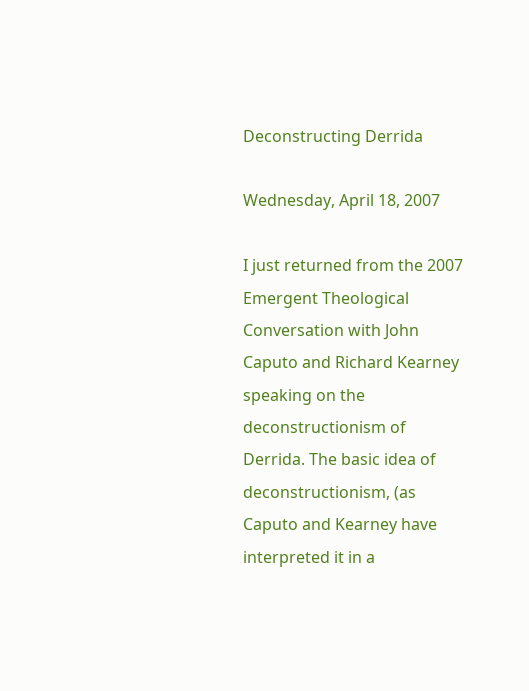Deconstructing Derrida

Wednesday, April 18, 2007

I just returned from the 2007 Emergent Theological Conversation with John Caputo and Richard Kearney speaking on the deconstructionism of Derrida. The basic idea of deconstructionism, (as Caputo and Kearney have interpreted it in a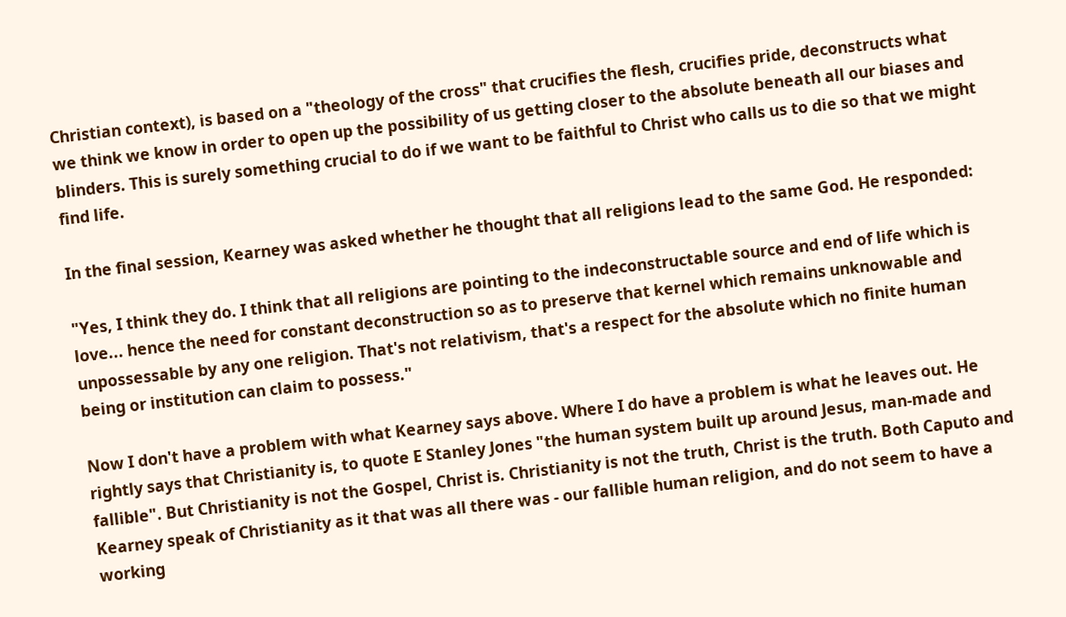Christian context), is based on a "theology of the cross" that crucifies the flesh, crucifies pride, deconstructs what we think we know in order to open up the possibility of us getting closer to the absolute beneath all our biases and blinders. This is surely something crucial to do if we want to be faithful to Christ who calls us to die so that we might find life.

In the final session, Kearney was asked whether he thought that all religions lead to the same God. He responded:

"Yes, I think they do. I think that all religions are pointing to the indeconstructable source and end of life which is love... hence the need for constant deconstruction so as to preserve that kernel which remains unknowable and unpossessable by any one religion. That's not relativism, that's a respect for the absolute which no finite human being or institution can claim to possess."

Now I don't have a problem with what Kearney says above. Where I do have a problem is what he leaves out. He rightly says that Christianity is, to quote E Stanley Jones "the human system built up around Jesus, man-made and fallible". But Christianity is not the Gospel, Christ is. Christianity is not the truth, Christ is the truth. Both Caputo and Kearney speak of Christianity as it that was all there was - our fallible human religion, and do not seem to have a working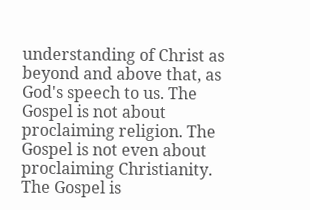understanding of Christ as beyond and above that, as God's speech to us. The Gospel is not about proclaiming religion. The Gospel is not even about proclaiming Christianity. The Gospel is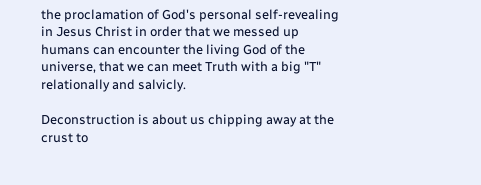the proclamation of God's personal self-revealing in Jesus Christ in order that we messed up humans can encounter the living God of the universe, that we can meet Truth with a big "T" relationally and salvicly.

Deconstruction is about us chipping away at the crust to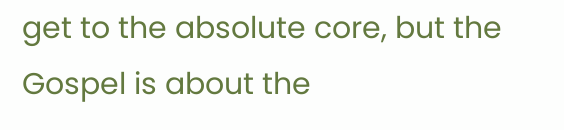get to the absolute core, but the Gospel is about the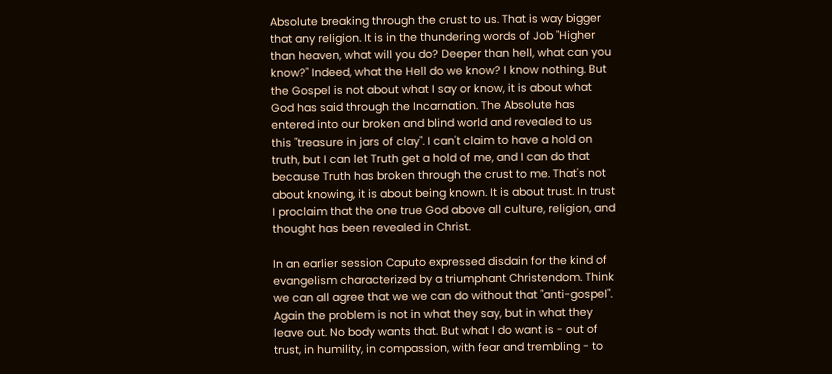Absolute breaking through the crust to us. That is way bigger that any religion. It is in the thundering words of Job "Higher than heaven, what will you do? Deeper than hell, what can you know?" Indeed, what the Hell do we know? I know nothing. But the Gospel is not about what I say or know, it is about what God has said through the Incarnation. The Absolute has entered into our broken and blind world and revealed to us this "treasure in jars of clay". I can't claim to have a hold on truth, but I can let Truth get a hold of me, and I can do that because Truth has broken through the crust to me. That's not about knowing, it is about being known. It is about trust. In trust I proclaim that the one true God above all culture, religion, and thought has been revealed in Christ.

In an earlier session Caputo expressed disdain for the kind of evangelism characterized by a triumphant Christendom. Think we can all agree that we we can do without that "anti-gospel". Again the problem is not in what they say, but in what they leave out. No body wants that. But what I do want is - out of trust, in humility, in compassion, with fear and trembling - to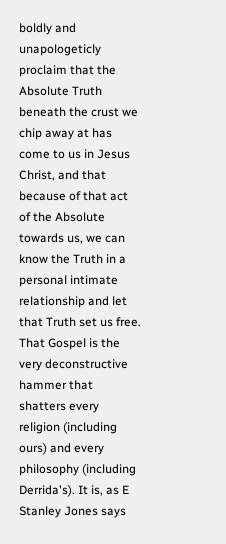boldly and unapologeticly proclaim that the Absolute Truth beneath the crust we chip away at has come to us in Jesus Christ, and that because of that act of the Absolute towards us, we can know the Truth in a personal intimate relationship and let that Truth set us free. That Gospel is the very deconstructive hammer that shatters every religion (including ours) and every philosophy (including Derrida's). It is, as E Stanley Jones says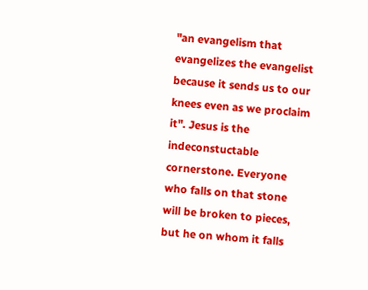"an evangelism that evangelizes the evangelist because it sends us to our knees even as we proclaim it". Jesus is the indeconstuctable cornerstone. Everyone who falls on that stone will be broken to pieces, but he on whom it falls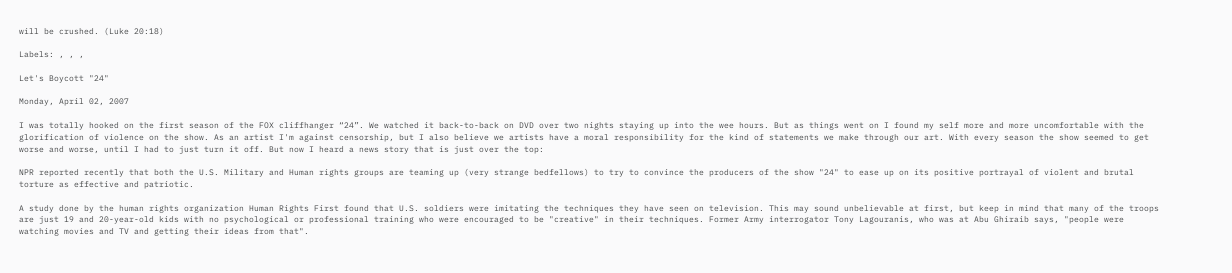will be crushed. (Luke 20:18)

Labels: , , ,

Let's Boycott "24"

Monday, April 02, 2007

I was totally hooked on the first season of the FOX cliffhanger “24”. We watched it back-to-back on DVD over two nights staying up into the wee hours. But as things went on I found my self more and more uncomfortable with the glorification of violence on the show. As an artist I'm against censorship, but I also believe we artists have a moral responsibility for the kind of statements we make through our art. With every season the show seemed to get worse and worse, until I had to just turn it off. But now I heard a news story that is just over the top:

NPR reported recently that both the U.S. Military and Human rights groups are teaming up (very strange bedfellows) to try to convince the producers of the show "24" to ease up on its positive portrayal of violent and brutal torture as effective and patriotic.

A study done by the human rights organization Human Rights First found that U.S. soldiers were imitating the techniques they have seen on television. This may sound unbelievable at first, but keep in mind that many of the troops are just 19 and 20-year-old kids with no psychological or professional training who were encouraged to be "creative" in their techniques. Former Army interrogator Tony Lagouranis, who was at Abu Ghiraib says, "people were watching movies and TV and getting their ideas from that".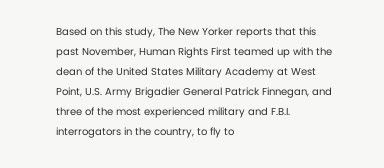Based on this study, The New Yorker reports that this past November, Human Rights First teamed up with the dean of the United States Military Academy at West Point, U.S. Army Brigadier General Patrick Finnegan, and three of the most experienced military and F.B.I. interrogators in the country, to fly to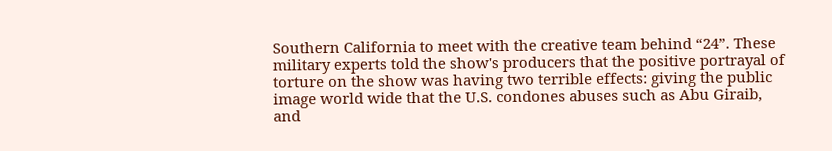Southern California to meet with the creative team behind “24”. These military experts told the show's producers that the positive portrayal of torture on the show was having two terrible effects: giving the public image world wide that the U.S. condones abuses such as Abu Giraib, and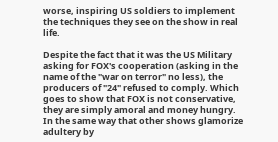worse, inspiring US soldiers to implement the techniques they see on the show in real life.

Despite the fact that it was the US Military asking for FOX's cooperation (asking in the name of the "war on terror" no less), the producers of "24" refused to comply. Which goes to show that FOX is not conservative, they are simply amoral and money hungry. In the same way that other shows glamorize adultery by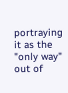portraying it as the "only way" out of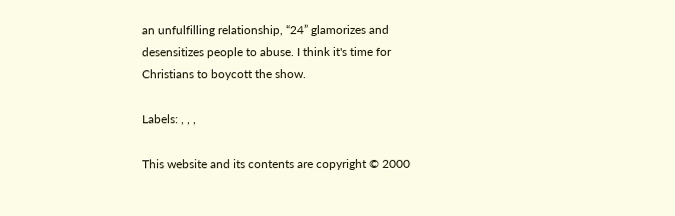an unfulfilling relationship, “24” glamorizes and desensitizes people to abuse. I think it's time for Christians to boycott the show.

Labels: , , ,

This website and its contents are copyright © 2000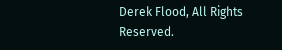Derek Flood, All Rights Reserved.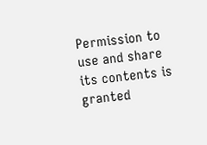Permission to use and share its contents is granted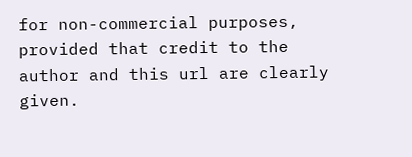for non-commercial purposes, provided that credit to the author and this url are clearly given.